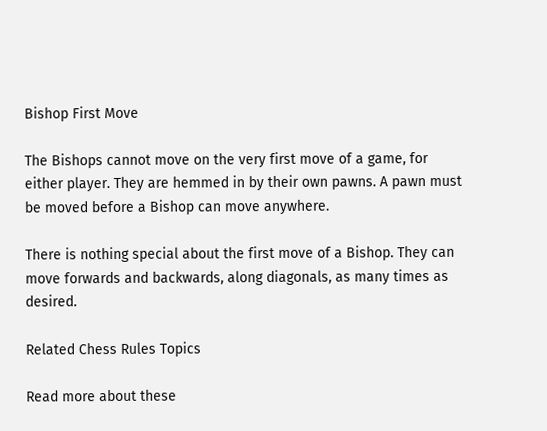Bishop First Move

The Bishops cannot move on the very first move of a game, for either player. They are hemmed in by their own pawns. A pawn must be moved before a Bishop can move anywhere.

There is nothing special about the first move of a Bishop. They can move forwards and backwards, along diagonals, as many times as desired.

Related Chess Rules Topics

Read more about these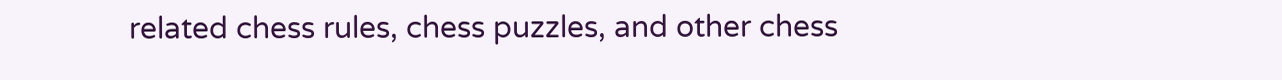related chess rules, chess puzzles, and other chess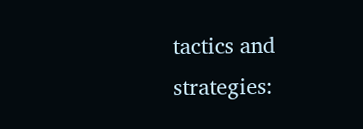tactics and strategies: